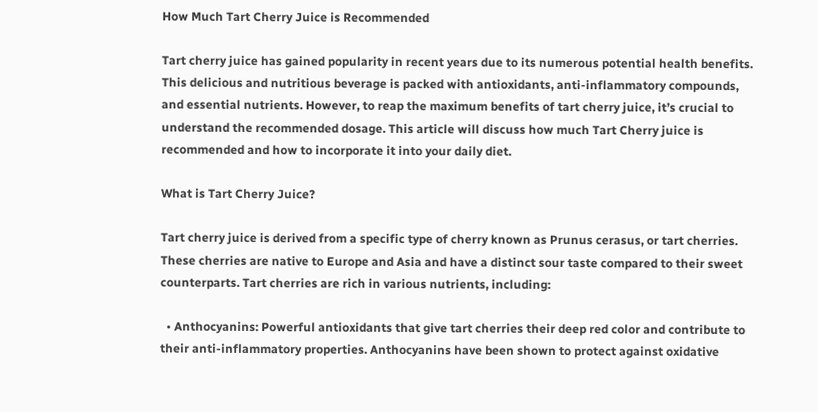How Much Tart Cherry Juice is Recommended

Tart cherry juice has gained popularity in recent years due to its numerous potential health benefits. This delicious and nutritious beverage is packed with antioxidants, anti-inflammatory compounds, and essential nutrients. However, to reap the maximum benefits of tart cherry juice, it’s crucial to understand the recommended dosage. This article will discuss how much Tart Cherry juice is recommended and how to incorporate it into your daily diet.

What is Tart Cherry Juice?

Tart cherry juice is derived from a specific type of cherry known as Prunus cerasus, or tart cherries. These cherries are native to Europe and Asia and have a distinct sour taste compared to their sweet counterparts. Tart cherries are rich in various nutrients, including:

  • Anthocyanins: Powerful antioxidants that give tart cherries their deep red color and contribute to their anti-inflammatory properties. Anthocyanins have been shown to protect against oxidative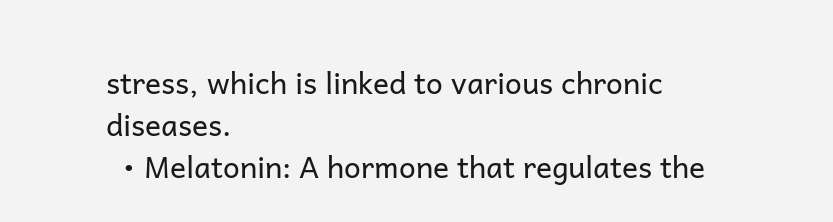stress, which is linked to various chronic diseases.
  • Melatonin: A hormone that regulates the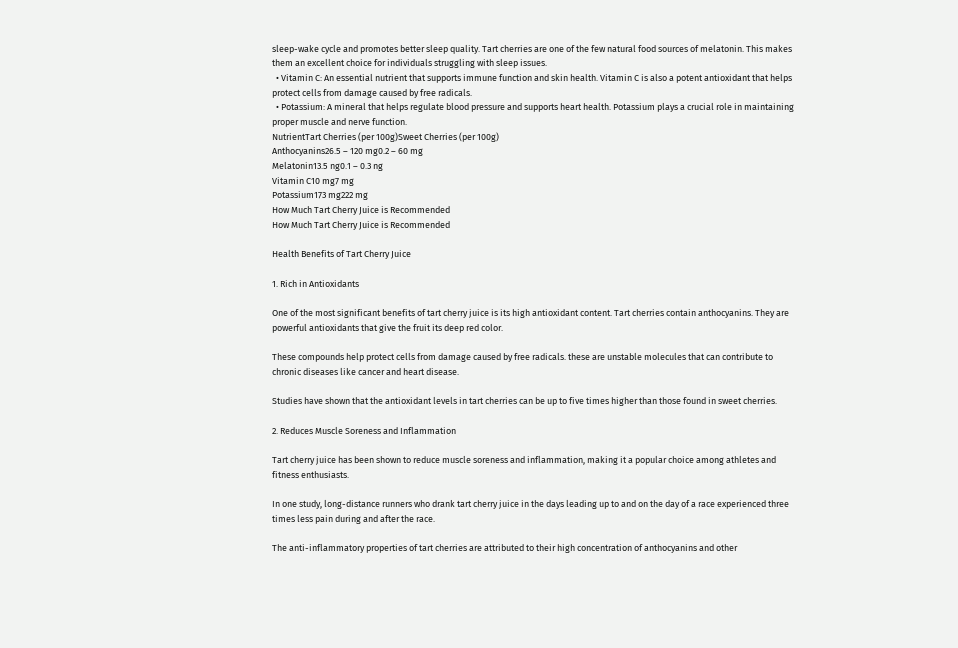sleep-wake cycle and promotes better sleep quality. Tart cherries are one of the few natural food sources of melatonin. This makes them an excellent choice for individuals struggling with sleep issues.
  • Vitamin C: An essential nutrient that supports immune function and skin health. Vitamin C is also a potent antioxidant that helps protect cells from damage caused by free radicals.
  • Potassium: A mineral that helps regulate blood pressure and supports heart health. Potassium plays a crucial role in maintaining proper muscle and nerve function.
NutrientTart Cherries (per 100g)Sweet Cherries (per 100g)
Anthocyanins26.5 – 120 mg0.2 – 60 mg
Melatonin13.5 ng0.1 – 0.3 ng
Vitamin C10 mg7 mg
Potassium173 mg222 mg
How Much Tart Cherry Juice is Recommended
How Much Tart Cherry Juice is Recommended

Health Benefits of Tart Cherry Juice

1. Rich in Antioxidants

One of the most significant benefits of tart cherry juice is its high antioxidant content. Tart cherries contain anthocyanins. They are powerful antioxidants that give the fruit its deep red color.

These compounds help protect cells from damage caused by free radicals. these are unstable molecules that can contribute to chronic diseases like cancer and heart disease.

Studies have shown that the antioxidant levels in tart cherries can be up to five times higher than those found in sweet cherries.

2. Reduces Muscle Soreness and Inflammation

Tart cherry juice has been shown to reduce muscle soreness and inflammation, making it a popular choice among athletes and fitness enthusiasts.

In one study, long-distance runners who drank tart cherry juice in the days leading up to and on the day of a race experienced three times less pain during and after the race.

The anti-inflammatory properties of tart cherries are attributed to their high concentration of anthocyanins and other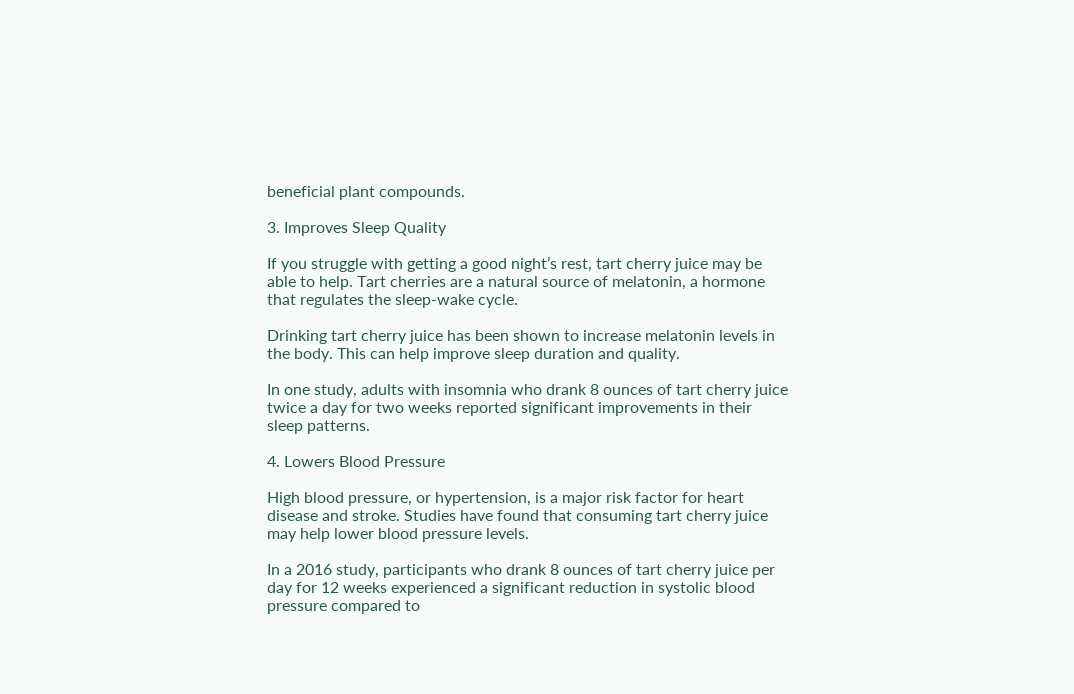beneficial plant compounds.

3. Improves Sleep Quality

If you struggle with getting a good night’s rest, tart cherry juice may be able to help. Tart cherries are a natural source of melatonin, a hormone that regulates the sleep-wake cycle.

Drinking tart cherry juice has been shown to increase melatonin levels in the body. This can help improve sleep duration and quality.

In one study, adults with insomnia who drank 8 ounces of tart cherry juice twice a day for two weeks reported significant improvements in their sleep patterns.

4. Lowers Blood Pressure

High blood pressure, or hypertension, is a major risk factor for heart disease and stroke. Studies have found that consuming tart cherry juice may help lower blood pressure levels.

In a 2016 study, participants who drank 8 ounces of tart cherry juice per day for 12 weeks experienced a significant reduction in systolic blood pressure compared to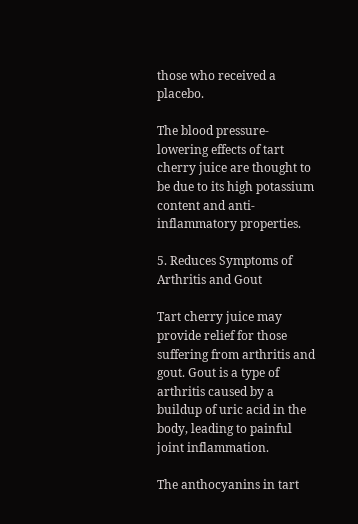those who received a placebo.

The blood pressure-lowering effects of tart cherry juice are thought to be due to its high potassium content and anti-inflammatory properties.

5. Reduces Symptoms of Arthritis and Gout

Tart cherry juice may provide relief for those suffering from arthritis and gout. Gout is a type of arthritis caused by a buildup of uric acid in the body, leading to painful joint inflammation.

The anthocyanins in tart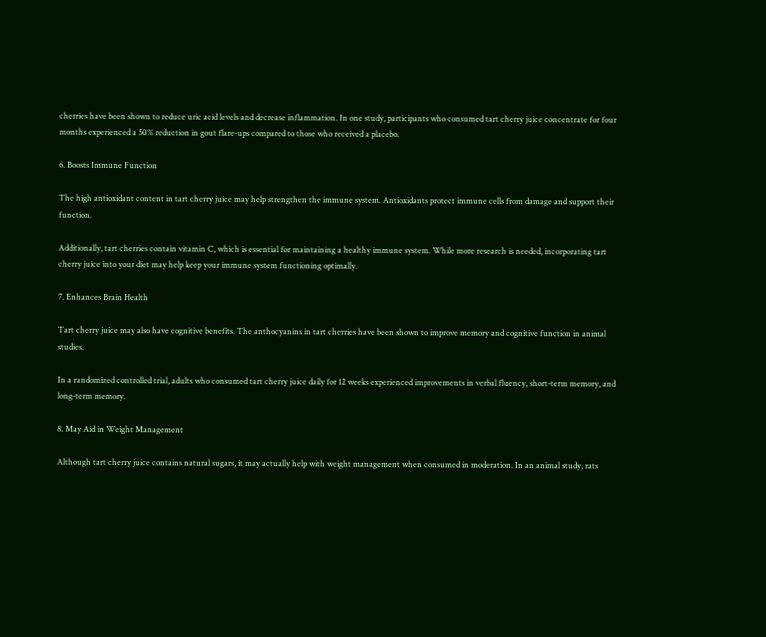cherries have been shown to reduce uric acid levels and decrease inflammation. In one study, participants who consumed tart cherry juice concentrate for four months experienced a 50% reduction in gout flare-ups compared to those who received a placebo.

6. Boosts Immune Function

The high antioxidant content in tart cherry juice may help strengthen the immune system. Antioxidants protect immune cells from damage and support their function.

Additionally, tart cherries contain vitamin C, which is essential for maintaining a healthy immune system. While more research is needed, incorporating tart cherry juice into your diet may help keep your immune system functioning optimally.

7. Enhances Brain Health

Tart cherry juice may also have cognitive benefits. The anthocyanins in tart cherries have been shown to improve memory and cognitive function in animal studies.

In a randomized controlled trial, adults who consumed tart cherry juice daily for 12 weeks experienced improvements in verbal fluency, short-term memory, and long-term memory.

8. May Aid in Weight Management

Although tart cherry juice contains natural sugars, it may actually help with weight management when consumed in moderation. In an animal study, rats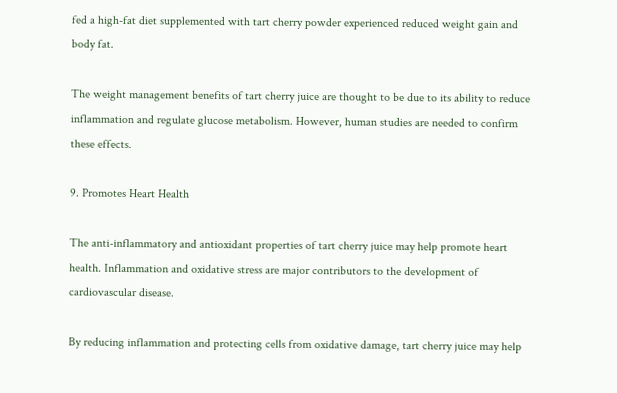fed a high-fat diet supplemented with tart cherry powder experienced reduced weight gain and body fat.

The weight management benefits of tart cherry juice are thought to be due to its ability to reduce inflammation and regulate glucose metabolism. However, human studies are needed to confirm these effects.

9. Promotes Heart Health

The anti-inflammatory and antioxidant properties of tart cherry juice may help promote heart health. Inflammation and oxidative stress are major contributors to the development of cardiovascular disease.

By reducing inflammation and protecting cells from oxidative damage, tart cherry juice may help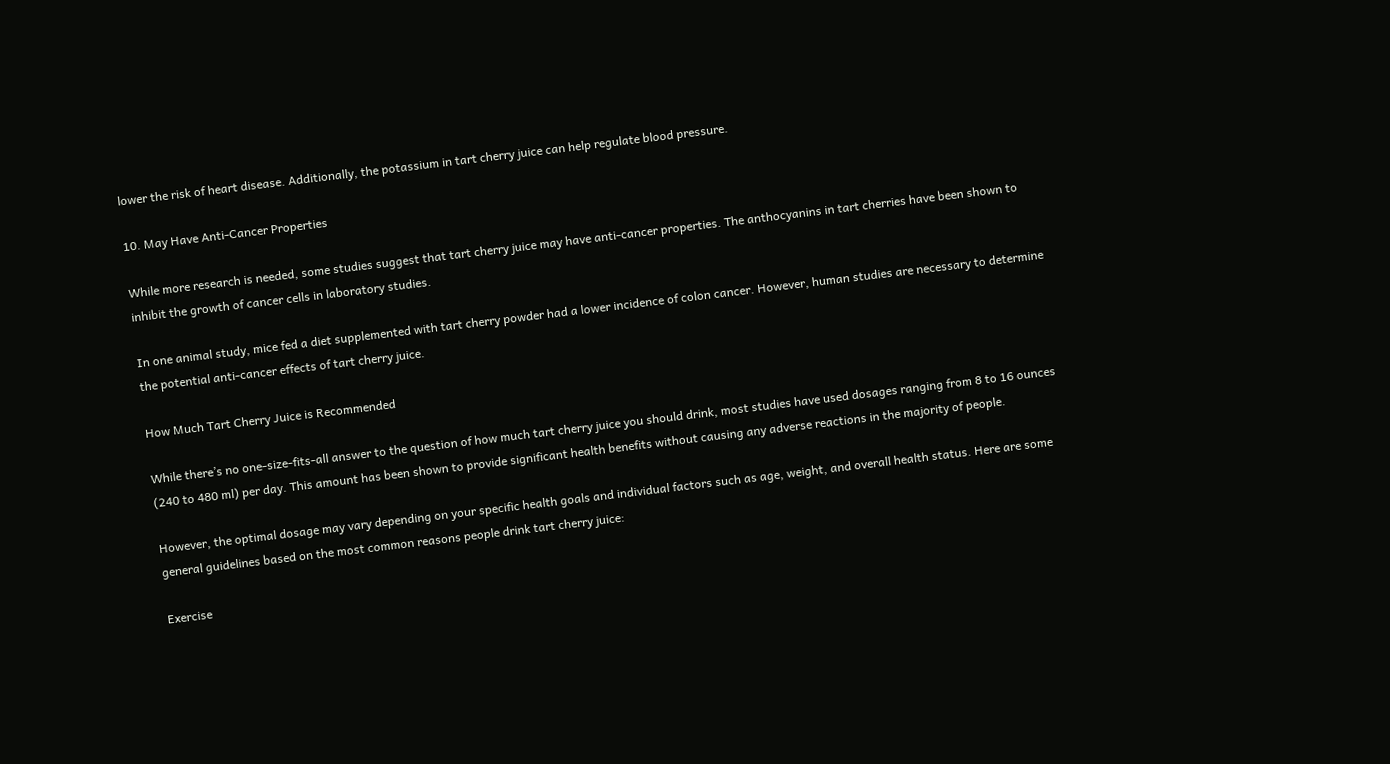lower the risk of heart disease. Additionally, the potassium in tart cherry juice can help regulate blood pressure.

10. May Have Anti-Cancer Properties

While more research is needed, some studies suggest that tart cherry juice may have anti-cancer properties. The anthocyanins in tart cherries have been shown to inhibit the growth of cancer cells in laboratory studies.

In one animal study, mice fed a diet supplemented with tart cherry powder had a lower incidence of colon cancer. However, human studies are necessary to determine the potential anti-cancer effects of tart cherry juice.

How Much Tart Cherry Juice is Recommended

While there’s no one-size-fits-all answer to the question of how much tart cherry juice you should drink, most studies have used dosages ranging from 8 to 16 ounces (240 to 480 ml) per day. This amount has been shown to provide significant health benefits without causing any adverse reactions in the majority of people.

However, the optimal dosage may vary depending on your specific health goals and individual factors such as age, weight, and overall health status. Here are some general guidelines based on the most common reasons people drink tart cherry juice:

Exercise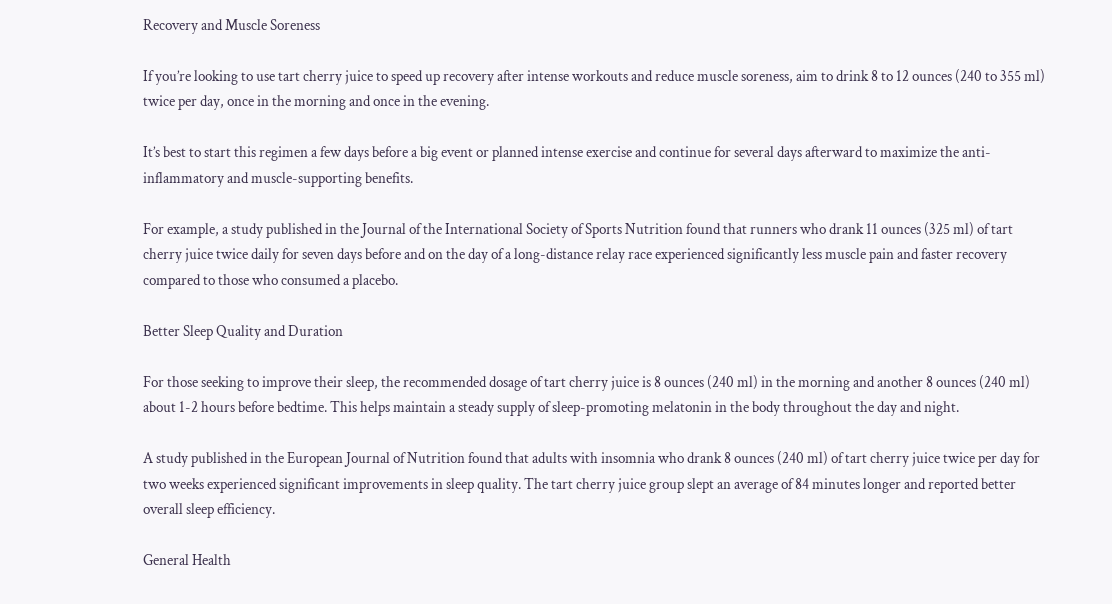Recovery and Muscle Soreness

If you’re looking to use tart cherry juice to speed up recovery after intense workouts and reduce muscle soreness, aim to drink 8 to 12 ounces (240 to 355 ml) twice per day, once in the morning and once in the evening.

It’s best to start this regimen a few days before a big event or planned intense exercise and continue for several days afterward to maximize the anti-inflammatory and muscle-supporting benefits.

For example, a study published in the Journal of the International Society of Sports Nutrition found that runners who drank 11 ounces (325 ml) of tart cherry juice twice daily for seven days before and on the day of a long-distance relay race experienced significantly less muscle pain and faster recovery compared to those who consumed a placebo.

Better Sleep Quality and Duration

For those seeking to improve their sleep, the recommended dosage of tart cherry juice is 8 ounces (240 ml) in the morning and another 8 ounces (240 ml) about 1-2 hours before bedtime. This helps maintain a steady supply of sleep-promoting melatonin in the body throughout the day and night.

A study published in the European Journal of Nutrition found that adults with insomnia who drank 8 ounces (240 ml) of tart cherry juice twice per day for two weeks experienced significant improvements in sleep quality. The tart cherry juice group slept an average of 84 minutes longer and reported better overall sleep efficiency.

General Health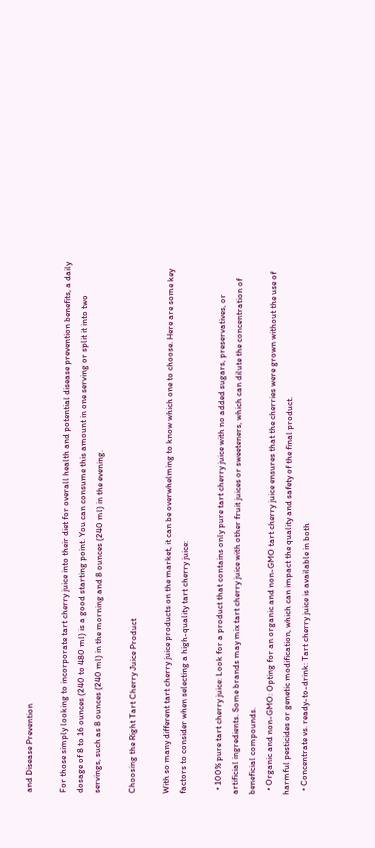and Disease Prevention

For those simply looking to incorporate tart cherry juice into their diet for overall health and potential disease prevention benefits, a daily dosage of 8 to 16 ounces (240 to 480 ml) is a good starting point. You can consume this amount in one serving or split it into two servings, such as 8 ounces (240 ml) in the morning and 8 ounces (240 ml) in the evening.

Choosing the Right Tart Cherry Juice Product

With so many different tart cherry juice products on the market, it can be overwhelming to know which one to choose. Here are some key factors to consider when selecting a high-quality tart cherry juice:

  • 100% pure tart cherry juice: Look for a product that contains only pure tart cherry juice with no added sugars, preservatives, or artificial ingredients. Some brands may mix tart cherry juice with other fruit juices or sweeteners, which can dilute the concentration of beneficial compounds.
  • Organic and non-GMO: Opting for an organic and non-GMO tart cherry juice ensures that the cherries were grown without the use of harmful pesticides or genetic modification, which can impact the quality and safety of the final product.
  • Concentrate vs. ready-to-drink: Tart cherry juice is available in both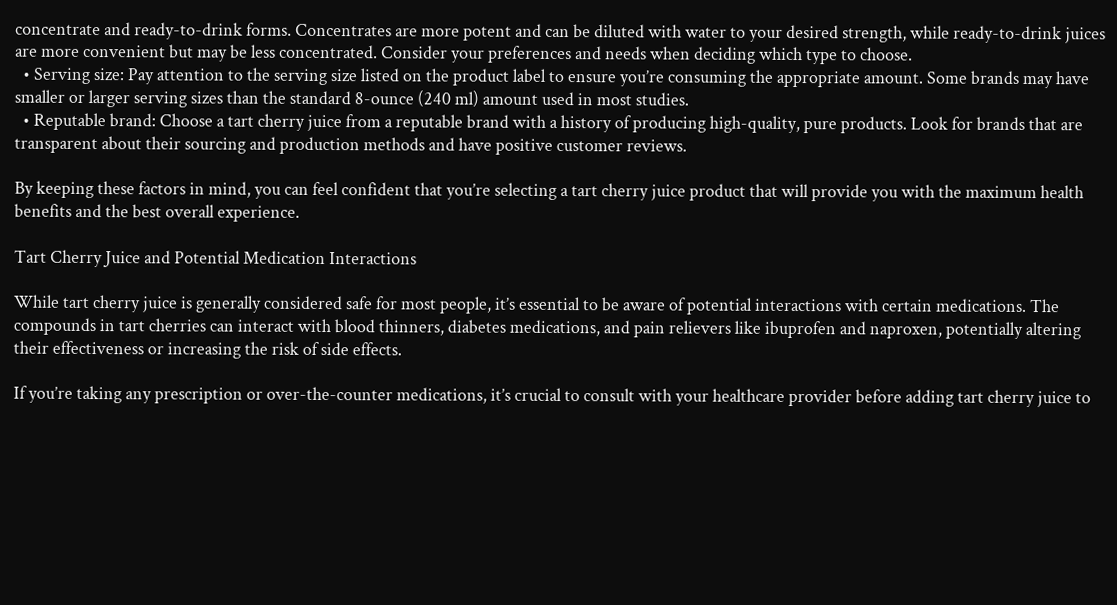concentrate and ready-to-drink forms. Concentrates are more potent and can be diluted with water to your desired strength, while ready-to-drink juices are more convenient but may be less concentrated. Consider your preferences and needs when deciding which type to choose.
  • Serving size: Pay attention to the serving size listed on the product label to ensure you’re consuming the appropriate amount. Some brands may have smaller or larger serving sizes than the standard 8-ounce (240 ml) amount used in most studies.
  • Reputable brand: Choose a tart cherry juice from a reputable brand with a history of producing high-quality, pure products. Look for brands that are transparent about their sourcing and production methods and have positive customer reviews.

By keeping these factors in mind, you can feel confident that you’re selecting a tart cherry juice product that will provide you with the maximum health benefits and the best overall experience.

Tart Cherry Juice and Potential Medication Interactions

While tart cherry juice is generally considered safe for most people, it’s essential to be aware of potential interactions with certain medications. The compounds in tart cherries can interact with blood thinners, diabetes medications, and pain relievers like ibuprofen and naproxen, potentially altering their effectiveness or increasing the risk of side effects.

If you’re taking any prescription or over-the-counter medications, it’s crucial to consult with your healthcare provider before adding tart cherry juice to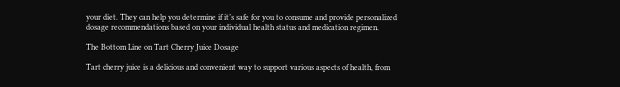your diet. They can help you determine if it’s safe for you to consume and provide personalized dosage recommendations based on your individual health status and medication regimen.

The Bottom Line on Tart Cherry Juice Dosage

Tart cherry juice is a delicious and convenient way to support various aspects of health, from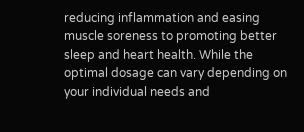reducing inflammation and easing muscle soreness to promoting better sleep and heart health. While the optimal dosage can vary depending on your individual needs and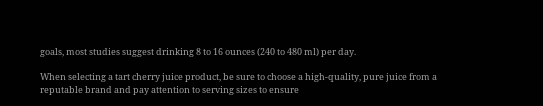goals, most studies suggest drinking 8 to 16 ounces (240 to 480 ml) per day.

When selecting a tart cherry juice product, be sure to choose a high-quality, pure juice from a reputable brand and pay attention to serving sizes to ensure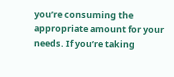you’re consuming the appropriate amount for your needs. If you’re taking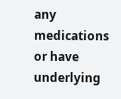any medications or have underlying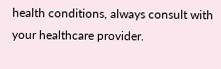health conditions, always consult with your healthcare provider.